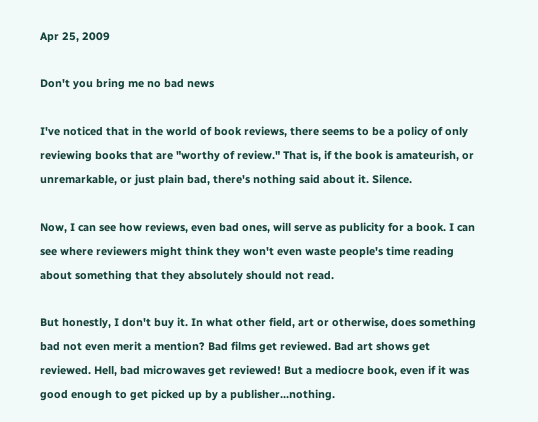Apr 25, 2009

Don't you bring me no bad news

I've noticed that in the world of book reviews, there seems to be a policy of only reviewing books that are "worthy of review." That is, if the book is amateurish, or unremarkable, or just plain bad, there's nothing said about it. Silence.

Now, I can see how reviews, even bad ones, will serve as publicity for a book. I can see where reviewers might think they won't even waste people's time reading about something that they absolutely should not read.

But honestly, I don't buy it. In what other field, art or otherwise, does something bad not even merit a mention? Bad films get reviewed. Bad art shows get reviewed. Hell, bad microwaves get reviewed! But a mediocre book, even if it was good enough to get picked up by a publisher...nothing.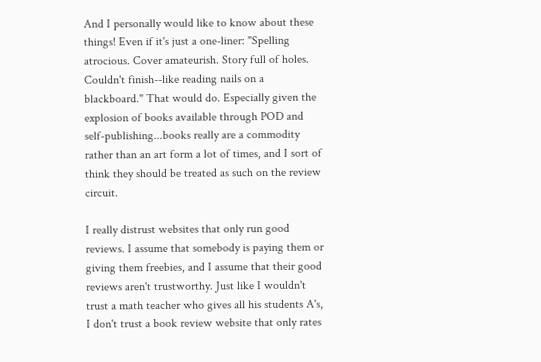And I personally would like to know about these things! Even if it's just a one-liner: "Spelling atrocious. Cover amateurish. Story full of holes. Couldn't finish--like reading nails on a blackboard." That would do. Especially given the explosion of books available through POD and self-publishing...books really are a commodity rather than an art form a lot of times, and I sort of think they should be treated as such on the review circuit.

I really distrust websites that only run good reviews. I assume that somebody is paying them or giving them freebies, and I assume that their good reviews aren't trustworthy. Just like I wouldn't trust a math teacher who gives all his students A's, I don't trust a book review website that only rates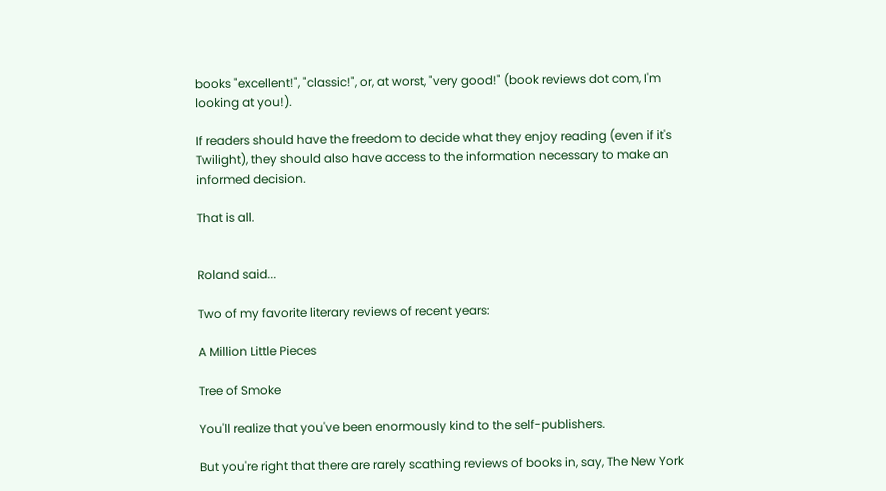books "excellent!", "classic!", or, at worst, "very good!" (book reviews dot com, I'm looking at you!).

If readers should have the freedom to decide what they enjoy reading (even if it's Twilight), they should also have access to the information necessary to make an informed decision.

That is all.


Roland said...

Two of my favorite literary reviews of recent years:

A Million Little Pieces

Tree of Smoke

You'll realize that you've been enormously kind to the self-publishers.

But you're right that there are rarely scathing reviews of books in, say, The New York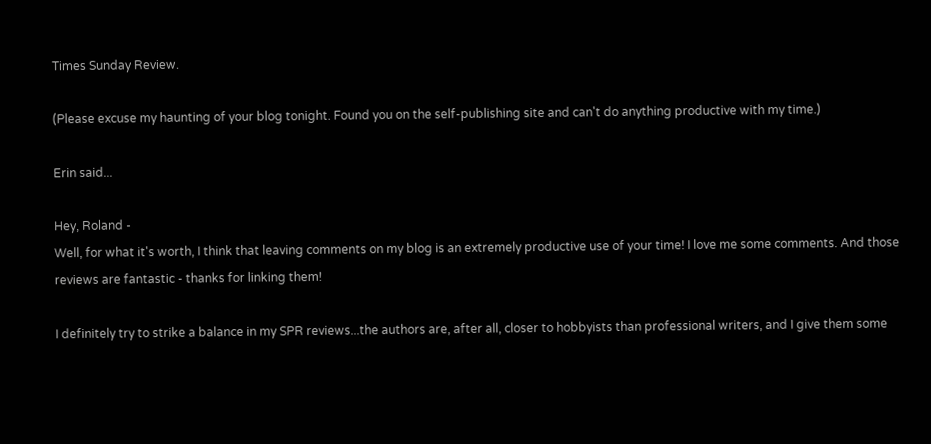Times Sunday Review.

(Please excuse my haunting of your blog tonight. Found you on the self-publishing site and can't do anything productive with my time.)

Erin said...

Hey, Roland -
Well, for what it's worth, I think that leaving comments on my blog is an extremely productive use of your time! I love me some comments. And those reviews are fantastic - thanks for linking them!

I definitely try to strike a balance in my SPR reviews...the authors are, after all, closer to hobbyists than professional writers, and I give them some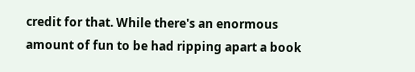credit for that. While there's an enormous amount of fun to be had ripping apart a book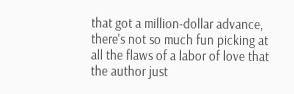that got a million-dollar advance, there's not so much fun picking at all the flaws of a labor of love that the author just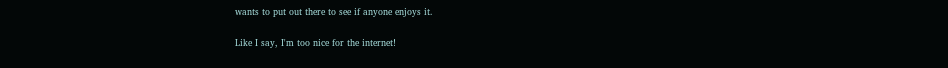wants to put out there to see if anyone enjoys it.

Like I say, I'm too nice for the internet!